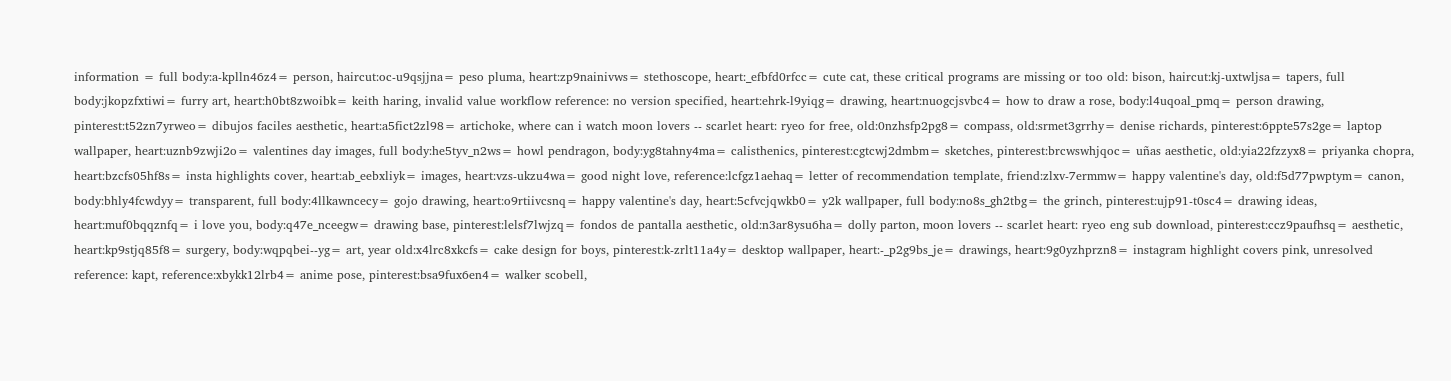information = full body:a-kplln46z4= person, haircut:oc-u9qsjjna= peso pluma, heart:zp9nainivws= stethoscope, heart:_efbfd0rfcc= cute cat, these critical programs are missing or too old: bison, haircut:kj-uxtwljsa= tapers, full body:jkopzfxtiwi= furry art, heart:h0bt8zwoibk= keith haring, invalid value workflow reference: no version specified, heart:ehrk-l9yiqg= drawing, heart:nuogcjsvbc4= how to draw a rose, body:l4uqoal_pmq= person drawing, pinterest:t52zn7yrweo= dibujos faciles aesthetic, heart:a5fict2zl98= artichoke, where can i watch moon lovers -- scarlet heart: ryeo for free, old:0nzhsfp2pg8= compass, old:srmet3grrhy= denise richards, pinterest:6ppte57s2ge= laptop wallpaper, heart:uznb9zwji2o= valentines day images, full body:he5tyv_n2ws= howl pendragon, body:yg8tahny4ma= calisthenics, pinterest:cgtcwj2dmbm= sketches, pinterest:brcwswhjqoc= uñas aesthetic, old:yia22fzzyx8= priyanka chopra, heart:bzcfs05hf8s= insta highlights cover, heart:ab_eebxliyk= images, heart:vzs-ukzu4wa= good night love, reference:lcfgz1aehaq= letter of recommendation template, friend:zlxv-7ermmw= happy valentine's day, old:f5d77pwptym= canon, body:bhly4fcwdyy= transparent, full body:4llkawncecy= gojo drawing, heart:o9rtiivcsnq= happy valentine's day, heart:5cfvcjqwkb0= y2k wallpaper, full body:no8s_gh2tbg= the grinch, pinterest:ujp91-t0sc4= drawing ideas, heart:muf0bqqznfq= i love you, body:q47e_nceegw= drawing base, pinterest:lelsf7lwjzq= fondos de pantalla aesthetic, old:n3ar8ysu6ha= dolly parton, moon lovers -- scarlet heart: ryeo eng sub download, pinterest:ccz9paufhsq= aesthetic, heart:kp9stjq85f8= surgery, body:wqpqbei--yg= art, year old:x4lrc8xkcfs= cake design for boys, pinterest:k-zrlt11a4y= desktop wallpaper, heart:-_p2g9bs_je= drawings, heart:9g0yzhprzn8= instagram highlight covers pink, unresolved reference: kapt, reference:xbykk12lrb4= anime pose, pinterest:bsa9fux6en4= walker scobell,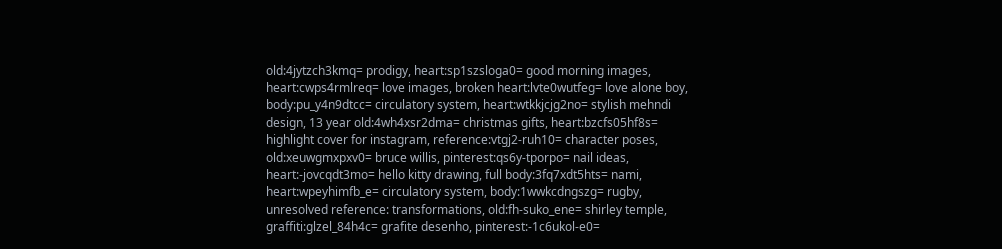old:4jytzch3kmq= prodigy, heart:sp1szsloga0= good morning images, heart:cwps4rmlreq= love images, broken heart:lvte0wutfeg= love alone boy, body:pu_y4n9dtcc= circulatory system, heart:wtkkjcjg2no= stylish mehndi design, 13 year old:4wh4xsr2dma= christmas gifts, heart:bzcfs05hf8s= highlight cover for instagram, reference:vtgj2-ruh10= character poses, old:xeuwgmxpxv0= bruce willis, pinterest:qs6y-tporpo= nail ideas, heart:-jovcqdt3mo= hello kitty drawing, full body:3fq7xdt5hts= nami, heart:wpeyhimfb_e= circulatory system, body:1wwkcdngszg= rugby, unresolved reference: transformations, old:fh-suko_ene= shirley temple, graffiti:glzel_84h4c= grafite desenho, pinterest:-1c6ukol-e0=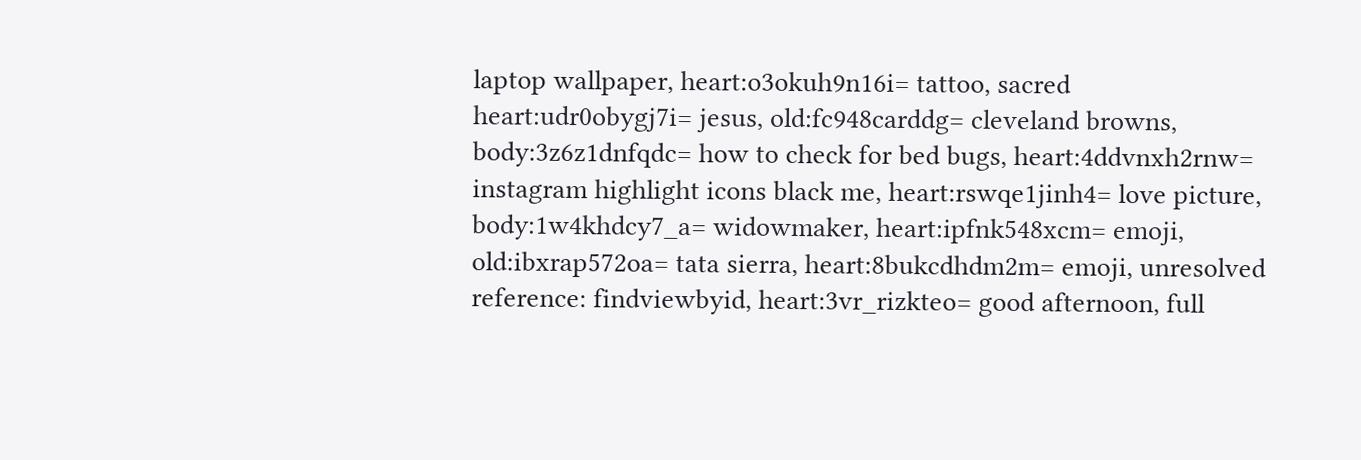laptop wallpaper, heart:o3okuh9n16i= tattoo, sacred heart:udr0obygj7i= jesus, old:fc948carddg= cleveland browns, body:3z6z1dnfqdc= how to check for bed bugs, heart:4ddvnxh2rnw= instagram highlight icons black me, heart:rswqe1jinh4= love picture, body:1w4khdcy7_a= widowmaker, heart:ipfnk548xcm= emoji, old:ibxrap572oa= tata sierra, heart:8bukcdhdm2m= emoji, unresolved reference: findviewbyid, heart:3vr_rizkteo= good afternoon, full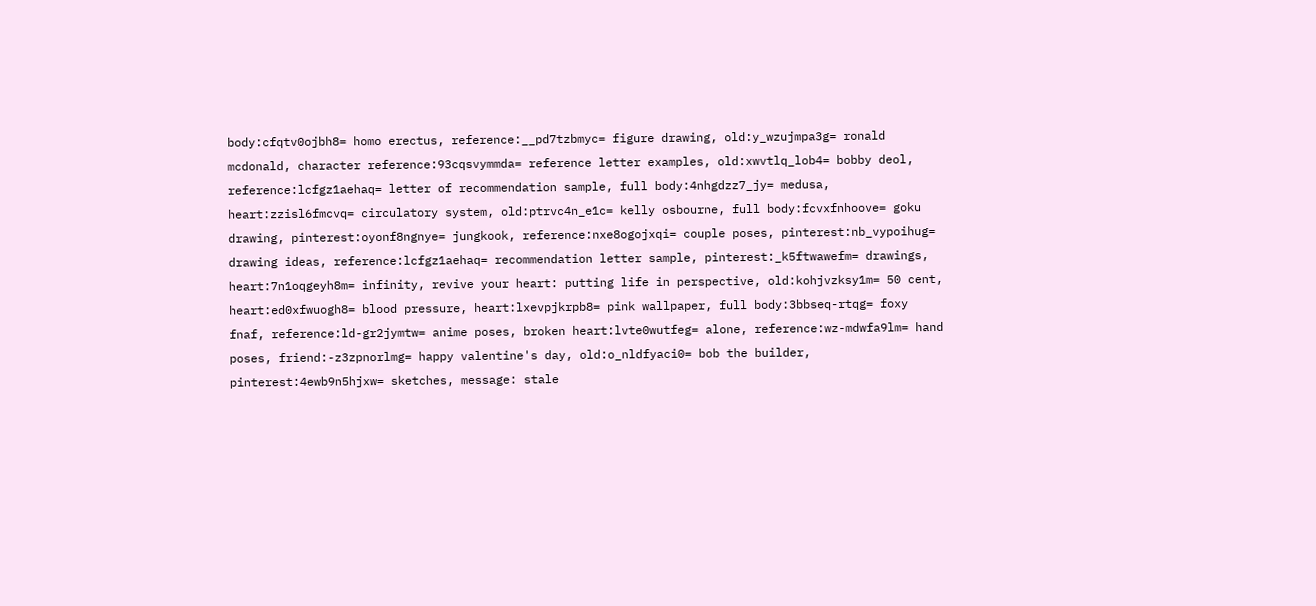body:cfqtv0ojbh8= homo erectus, reference:__pd7tzbmyc= figure drawing, old:y_wzujmpa3g= ronald mcdonald, character reference:93cqsvymmda= reference letter examples, old:xwvtlq_lob4= bobby deol, reference:lcfgz1aehaq= letter of recommendation sample, full body:4nhgdzz7_jy= medusa, heart:zzisl6fmcvq= circulatory system, old:ptrvc4n_e1c= kelly osbourne, full body:fcvxfnhoove= goku drawing, pinterest:oyonf8ngnye= jungkook, reference:nxe8ogojxqi= couple poses, pinterest:nb_vypoihug= drawing ideas, reference:lcfgz1aehaq= recommendation letter sample, pinterest:_k5ftwawefm= drawings, heart:7n1oqgeyh8m= infinity, revive your heart: putting life in perspective, old:kohjvzksy1m= 50 cent, heart:ed0xfwuogh8= blood pressure, heart:lxevpjkrpb8= pink wallpaper, full body:3bbseq-rtqg= foxy fnaf, reference:ld-gr2jymtw= anime poses, broken heart:lvte0wutfeg= alone, reference:wz-mdwfa9lm= hand poses, friend:-z3zpnorlmg= happy valentine's day, old:o_nldfyaci0= bob the builder, pinterest:4ewb9n5hjxw= sketches, message: stale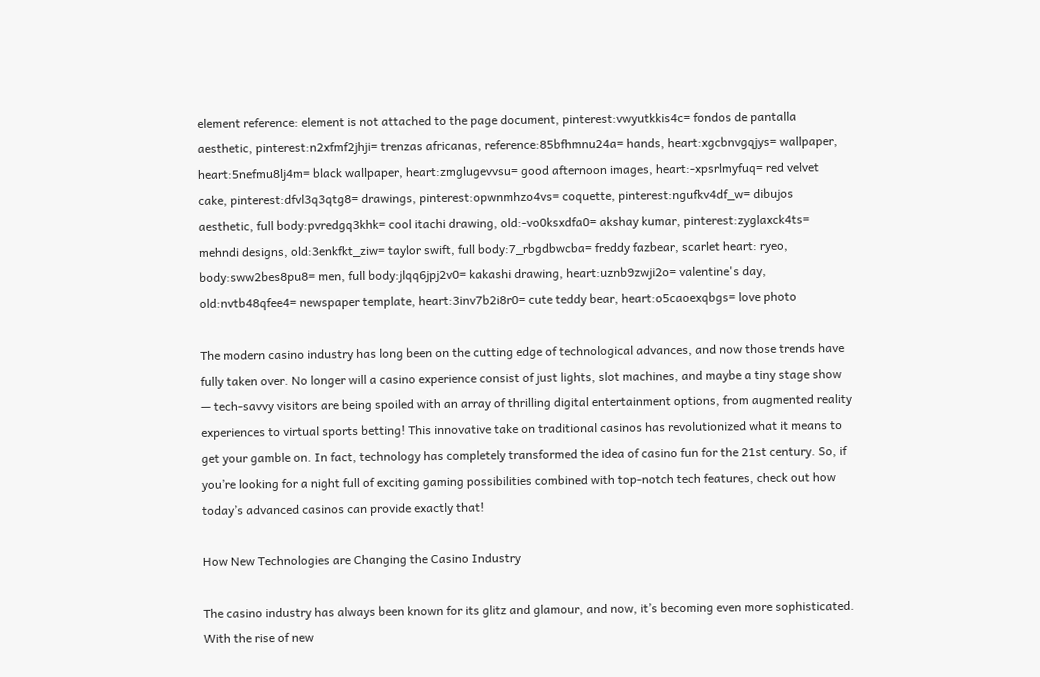element reference: element is not attached to the page document, pinterest:vwyutkkis4c= fondos de pantalla aesthetic, pinterest:n2xfmf2jhji= trenzas africanas, reference:85bfhmnu24a= hands, heart:xgcbnvgqjys= wallpaper, heart:5nefmu8lj4m= black wallpaper, heart:zmglugevvsu= good afternoon images, heart:-xpsrlmyfuq= red velvet cake, pinterest:dfvl3q3qtg8= drawings, pinterest:opwnmhzo4vs= coquette, pinterest:ngufkv4df_w= dibujos aesthetic, full body:pvredgq3khk= cool itachi drawing, old:-vo0ksxdfa0= akshay kumar, pinterest:zyglaxck4ts= mehndi designs, old:3enkfkt_ziw= taylor swift, full body:7_rbgdbwcba= freddy fazbear, scarlet heart: ryeo, body:sww2bes8pu8= men, full body:jlqq6jpj2v0= kakashi drawing, heart:uznb9zwji2o= valentine's day, old:nvtb48qfee4= newspaper template, heart:3inv7b2i8r0= cute teddy bear, heart:o5caoexqbgs= love photo

The modern casino industry has long been on the cutting edge of technological advances, and now those trends have fully taken over. No longer will a casino experience consist of just lights, slot machines, and maybe a tiny stage show — tech-savvy visitors are being spoiled with an array of thrilling digital entertainment options, from augmented reality experiences to virtual sports betting! This innovative take on traditional casinos has revolutionized what it means to get your gamble on. In fact, technology has completely transformed the idea of casino fun for the 21st century. So, if you’re looking for a night full of exciting gaming possibilities combined with top-notch tech features, check out how today’s advanced casinos can provide exactly that!

How New Technologies are Changing the Casino Industry

The casino industry has always been known for its glitz and glamour, and now, it’s becoming even more sophisticated. With the rise of new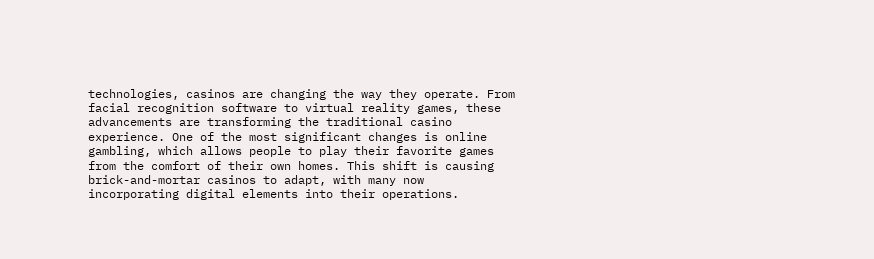technologies, casinos are changing the way they operate. From facial recognition software to virtual reality games, these advancements are transforming the traditional casino experience. One of the most significant changes is online gambling, which allows people to play their favorite games from the comfort of their own homes. This shift is causing brick-and-mortar casinos to adapt, with many now incorporating digital elements into their operations.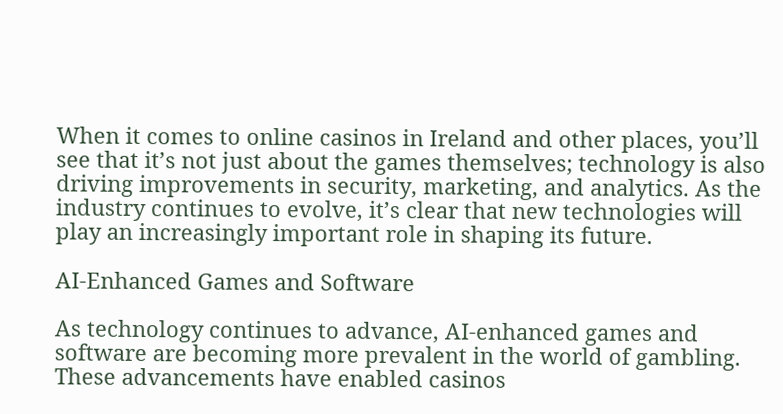When it comes to online casinos in Ireland and other places, you’ll see that it’s not just about the games themselves; technology is also driving improvements in security, marketing, and analytics. As the industry continues to evolve, it’s clear that new technologies will play an increasingly important role in shaping its future.

AI-Enhanced Games and Software

As technology continues to advance, AI-enhanced games and software are becoming more prevalent in the world of gambling. These advancements have enabled casinos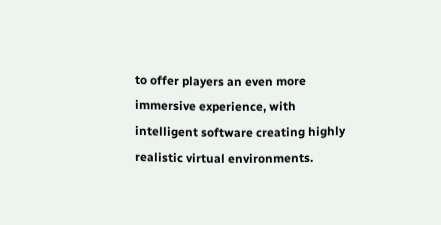to offer players an even more immersive experience, with intelligent software creating highly realistic virtual environments.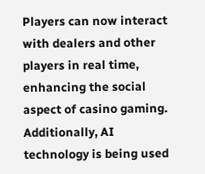Players can now interact with dealers and other players in real time, enhancing the social aspect of casino gaming. Additionally, AI technology is being used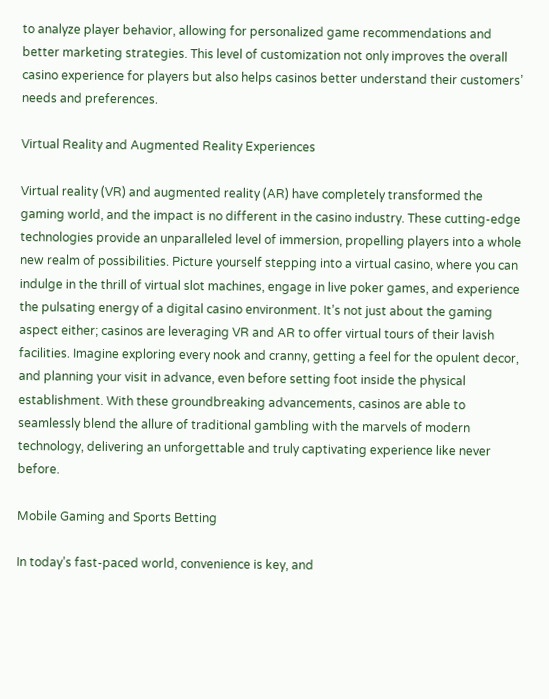to analyze player behavior, allowing for personalized game recommendations and better marketing strategies. This level of customization not only improves the overall casino experience for players but also helps casinos better understand their customers’ needs and preferences.

Virtual Reality and Augmented Reality Experiences

Virtual reality (VR) and augmented reality (AR) have completely transformed the gaming world, and the impact is no different in the casino industry. These cutting-edge technologies provide an unparalleled level of immersion, propelling players into a whole new realm of possibilities. Picture yourself stepping into a virtual casino, where you can indulge in the thrill of virtual slot machines, engage in live poker games, and experience the pulsating energy of a digital casino environment. It’s not just about the gaming aspect either; casinos are leveraging VR and AR to offer virtual tours of their lavish facilities. Imagine exploring every nook and cranny, getting a feel for the opulent decor, and planning your visit in advance, even before setting foot inside the physical establishment. With these groundbreaking advancements, casinos are able to seamlessly blend the allure of traditional gambling with the marvels of modern technology, delivering an unforgettable and truly captivating experience like never before.

Mobile Gaming and Sports Betting

In today’s fast-paced world, convenience is key, and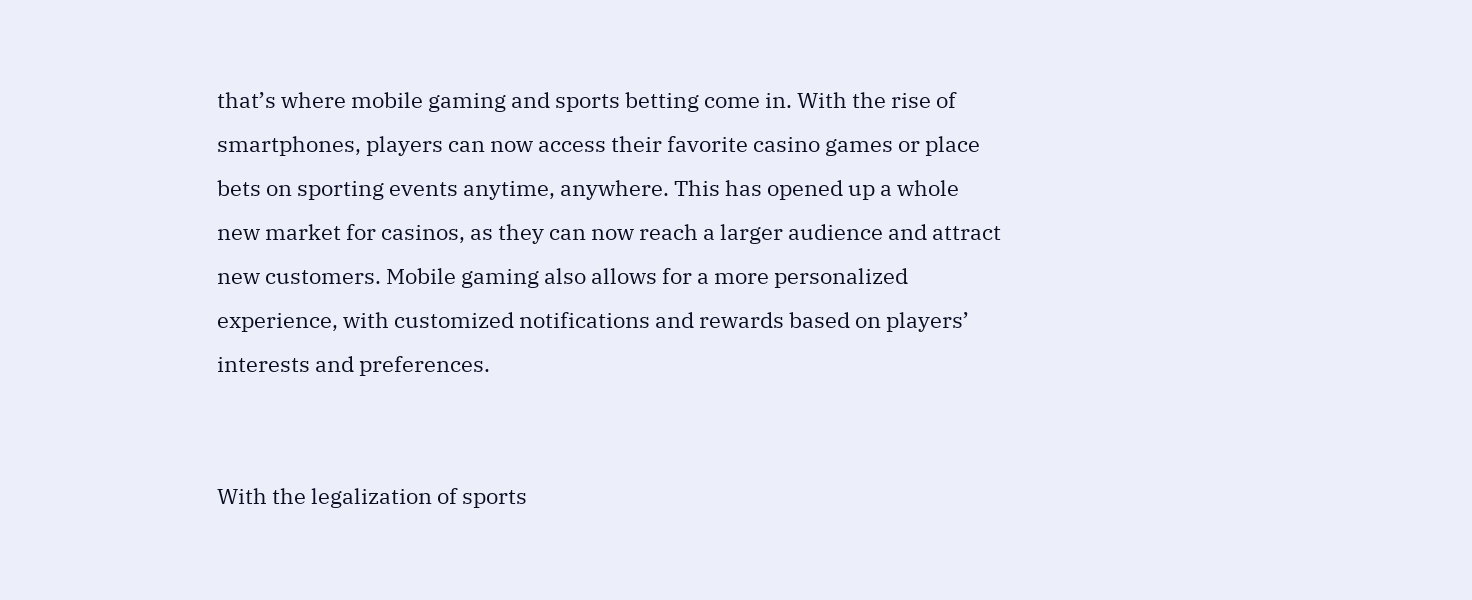that’s where mobile gaming and sports betting come in. With the rise of smartphones, players can now access their favorite casino games or place bets on sporting events anytime, anywhere. This has opened up a whole new market for casinos, as they can now reach a larger audience and attract new customers. Mobile gaming also allows for a more personalized experience, with customized notifications and rewards based on players’ interests and preferences.


With the legalization of sports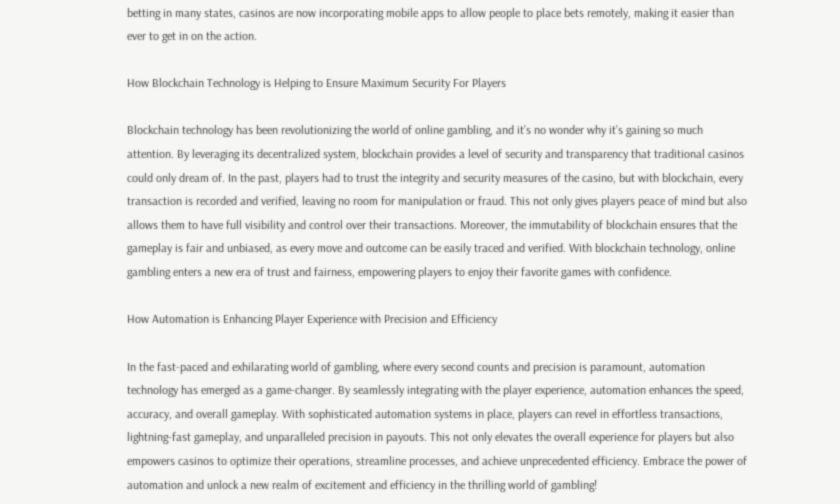betting in many states, casinos are now incorporating mobile apps to allow people to place bets remotely, making it easier than ever to get in on the action.

How Blockchain Technology is Helping to Ensure Maximum Security For Players

Blockchain technology has been revolutionizing the world of online gambling, and it’s no wonder why it’s gaining so much attention. By leveraging its decentralized system, blockchain provides a level of security and transparency that traditional casinos could only dream of. In the past, players had to trust the integrity and security measures of the casino, but with blockchain, every transaction is recorded and verified, leaving no room for manipulation or fraud. This not only gives players peace of mind but also allows them to have full visibility and control over their transactions. Moreover, the immutability of blockchain ensures that the gameplay is fair and unbiased, as every move and outcome can be easily traced and verified. With blockchain technology, online gambling enters a new era of trust and fairness, empowering players to enjoy their favorite games with confidence.

How Automation is Enhancing Player Experience with Precision and Efficiency

In the fast-paced and exhilarating world of gambling, where every second counts and precision is paramount, automation technology has emerged as a game-changer. By seamlessly integrating with the player experience, automation enhances the speed, accuracy, and overall gameplay. With sophisticated automation systems in place, players can revel in effortless transactions, lightning-fast gameplay, and unparalleled precision in payouts. This not only elevates the overall experience for players but also empowers casinos to optimize their operations, streamline processes, and achieve unprecedented efficiency. Embrace the power of automation and unlock a new realm of excitement and efficiency in the thrilling world of gambling!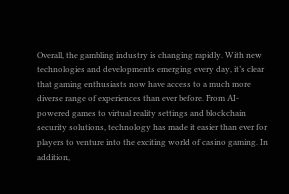Overall, the gambling industry is changing rapidly. With new technologies and developments emerging every day, it’s clear that gaming enthusiasts now have access to a much more diverse range of experiences than ever before. From AI-powered games to virtual reality settings and blockchain security solutions, technology has made it easier than ever for players to venture into the exciting world of casino gaming. In addition,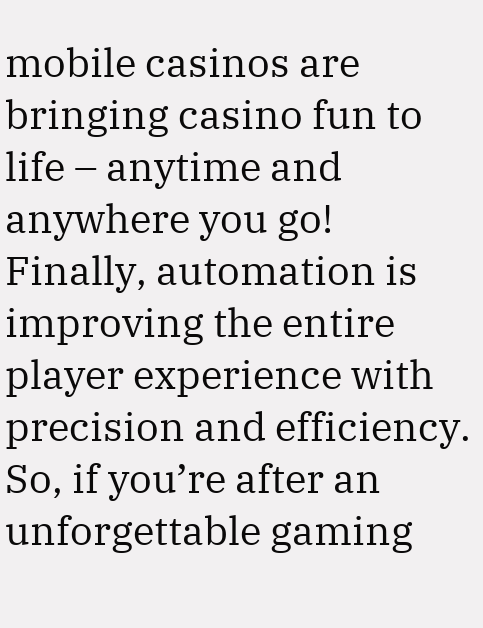mobile casinos are bringing casino fun to life – anytime and anywhere you go! Finally, automation is improving the entire player experience with precision and efficiency. So, if you’re after an unforgettable gaming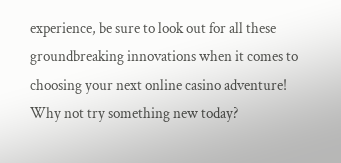experience, be sure to look out for all these groundbreaking innovations when it comes to choosing your next online casino adventure! Why not try something new today?